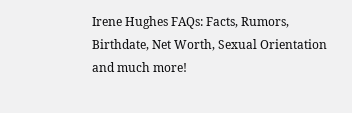Irene Hughes FAQs: Facts, Rumors, Birthdate, Net Worth, Sexual Orientation and much more!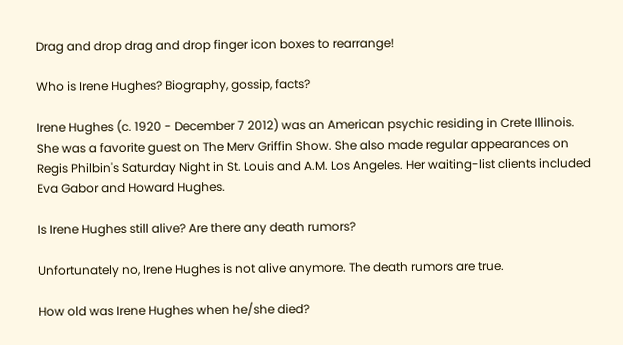Drag and drop drag and drop finger icon boxes to rearrange!

Who is Irene Hughes? Biography, gossip, facts?

Irene Hughes (c. 1920 - December 7 2012) was an American psychic residing in Crete Illinois. She was a favorite guest on The Merv Griffin Show. She also made regular appearances on Regis Philbin's Saturday Night in St. Louis and A.M. Los Angeles. Her waiting-list clients included Eva Gabor and Howard Hughes.

Is Irene Hughes still alive? Are there any death rumors?

Unfortunately no, Irene Hughes is not alive anymore. The death rumors are true.

How old was Irene Hughes when he/she died?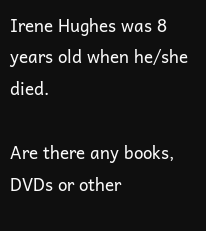Irene Hughes was 8 years old when he/she died.

Are there any books, DVDs or other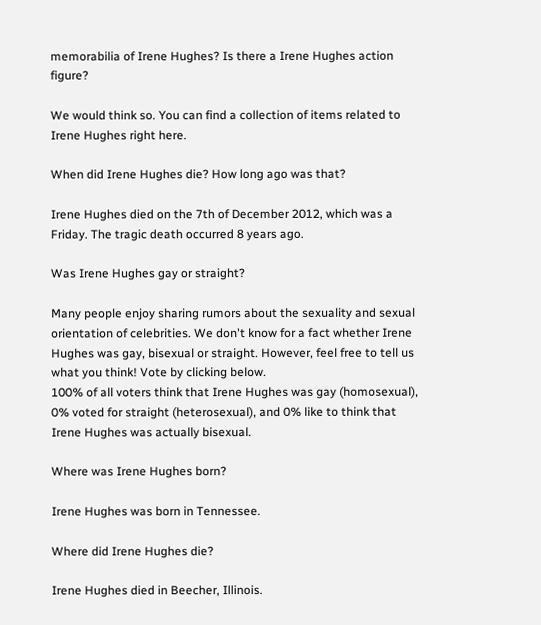memorabilia of Irene Hughes? Is there a Irene Hughes action figure?

We would think so. You can find a collection of items related to Irene Hughes right here.

When did Irene Hughes die? How long ago was that?

Irene Hughes died on the 7th of December 2012, which was a Friday. The tragic death occurred 8 years ago.

Was Irene Hughes gay or straight?

Many people enjoy sharing rumors about the sexuality and sexual orientation of celebrities. We don't know for a fact whether Irene Hughes was gay, bisexual or straight. However, feel free to tell us what you think! Vote by clicking below.
100% of all voters think that Irene Hughes was gay (homosexual), 0% voted for straight (heterosexual), and 0% like to think that Irene Hughes was actually bisexual.

Where was Irene Hughes born?

Irene Hughes was born in Tennessee.

Where did Irene Hughes die?

Irene Hughes died in Beecher, Illinois.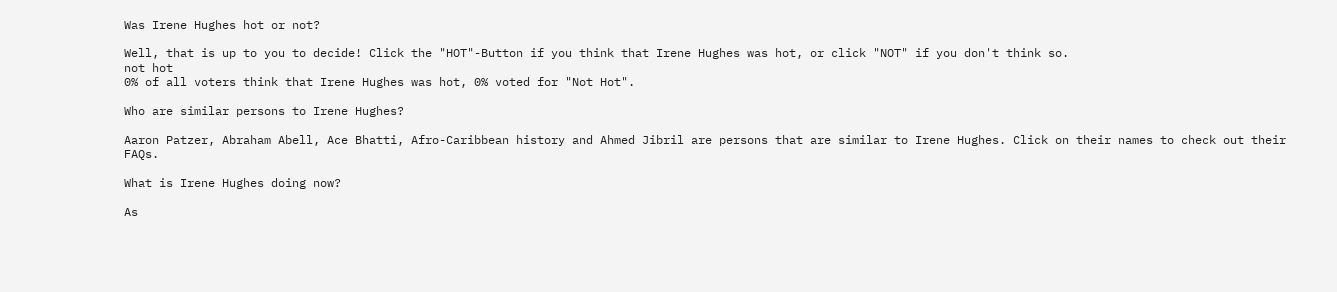Was Irene Hughes hot or not?

Well, that is up to you to decide! Click the "HOT"-Button if you think that Irene Hughes was hot, or click "NOT" if you don't think so.
not hot
0% of all voters think that Irene Hughes was hot, 0% voted for "Not Hot".

Who are similar persons to Irene Hughes?

Aaron Patzer, Abraham Abell, Ace Bhatti, Afro-Caribbean history and Ahmed Jibril are persons that are similar to Irene Hughes. Click on their names to check out their FAQs.

What is Irene Hughes doing now?

As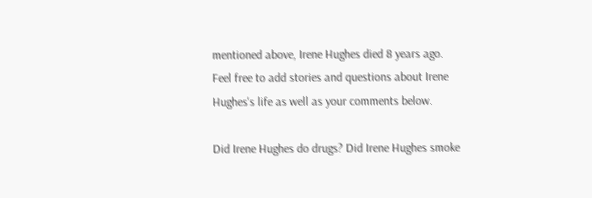mentioned above, Irene Hughes died 8 years ago. Feel free to add stories and questions about Irene Hughes's life as well as your comments below.

Did Irene Hughes do drugs? Did Irene Hughes smoke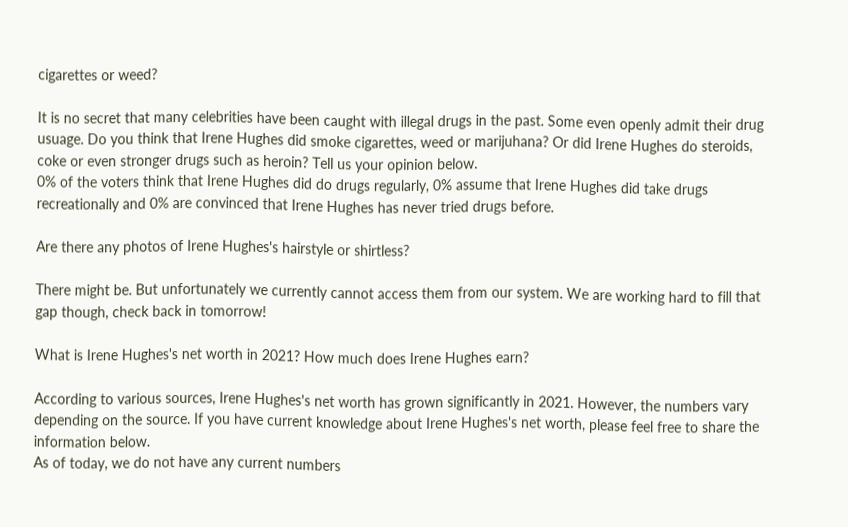cigarettes or weed?

It is no secret that many celebrities have been caught with illegal drugs in the past. Some even openly admit their drug usuage. Do you think that Irene Hughes did smoke cigarettes, weed or marijuhana? Or did Irene Hughes do steroids, coke or even stronger drugs such as heroin? Tell us your opinion below.
0% of the voters think that Irene Hughes did do drugs regularly, 0% assume that Irene Hughes did take drugs recreationally and 0% are convinced that Irene Hughes has never tried drugs before.

Are there any photos of Irene Hughes's hairstyle or shirtless?

There might be. But unfortunately we currently cannot access them from our system. We are working hard to fill that gap though, check back in tomorrow!

What is Irene Hughes's net worth in 2021? How much does Irene Hughes earn?

According to various sources, Irene Hughes's net worth has grown significantly in 2021. However, the numbers vary depending on the source. If you have current knowledge about Irene Hughes's net worth, please feel free to share the information below.
As of today, we do not have any current numbers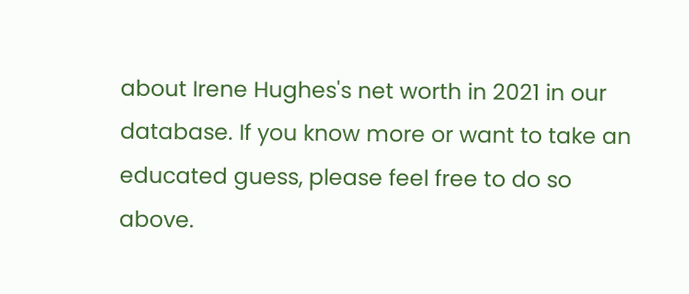about Irene Hughes's net worth in 2021 in our database. If you know more or want to take an educated guess, please feel free to do so above.